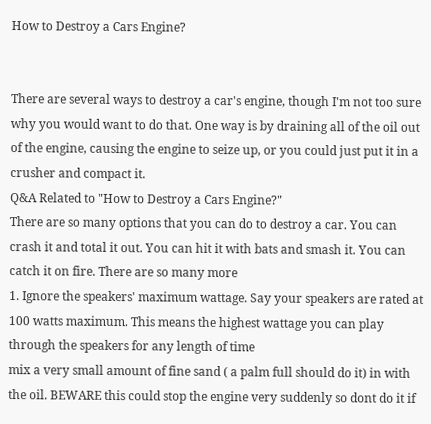How to Destroy a Cars Engine?


There are several ways to destroy a car's engine, though I'm not too sure why you would want to do that. One way is by draining all of the oil out of the engine, causing the engine to seize up, or you could just put it in a crusher and compact it.
Q&A Related to "How to Destroy a Cars Engine?"
There are so many options that you can do to destroy a car. You can crash it and total it out. You can hit it with bats and smash it. You can catch it on fire. There are so many more
1. Ignore the speakers' maximum wattage. Say your speakers are rated at 100 watts maximum. This means the highest wattage you can play through the speakers for any length of time
mix a very small amount of fine sand ( a palm full should do it) in with the oil. BEWARE this could stop the engine very suddenly so dont do it if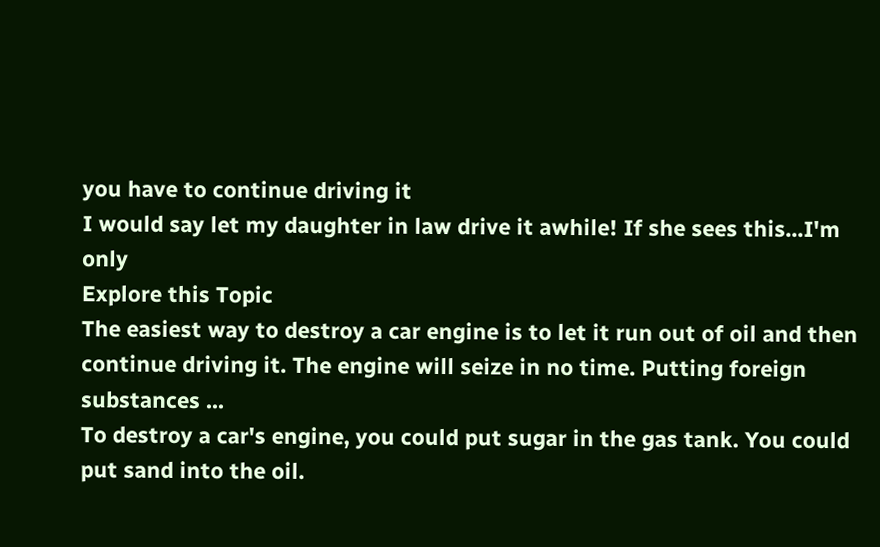you have to continue driving it
I would say let my daughter in law drive it awhile! If she sees this...I'm only
Explore this Topic
The easiest way to destroy a car engine is to let it run out of oil and then continue driving it. The engine will seize in no time. Putting foreign substances ...
To destroy a car's engine, you could put sugar in the gas tank. You could put sand into the oil.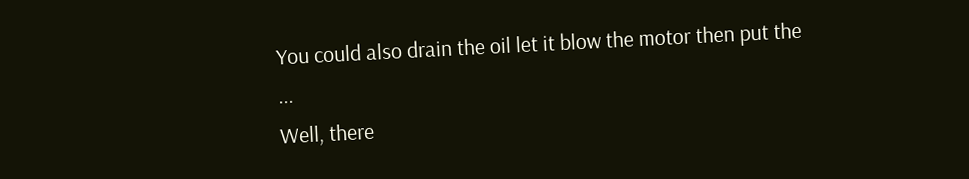You could also drain the oil let it blow the motor then put the ...
Well, there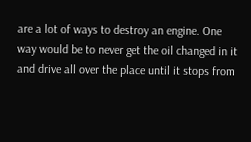are a lot of ways to destroy an engine. One way would be to never get the oil changed in it and drive all over the place until it stops from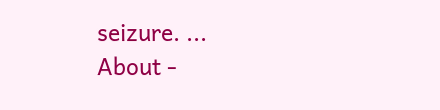seizure. ...
About -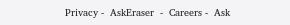Privacy -  AskEraser  -  Careers -  Ask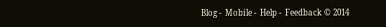Blog -  Mobile -  Help -  Feedback © 2014